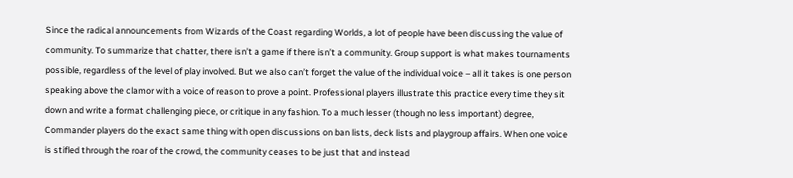Since the radical announcements from Wizards of the Coast regarding Worlds, a lot of people have been discussing the value of community. To summarize that chatter, there isn’t a game if there isn’t a community. Group support is what makes tournaments possible, regardless of the level of play involved. But we also can’t forget the value of the individual voice – all it takes is one person speaking above the clamor with a voice of reason to prove a point. Professional players illustrate this practice every time they sit down and write a format challenging piece, or critique in any fashion. To a much lesser (though no less important) degree, Commander players do the exact same thing with open discussions on ban lists, deck lists and playgroup affairs. When one voice is stifled through the roar of the crowd, the community ceases to be just that and instead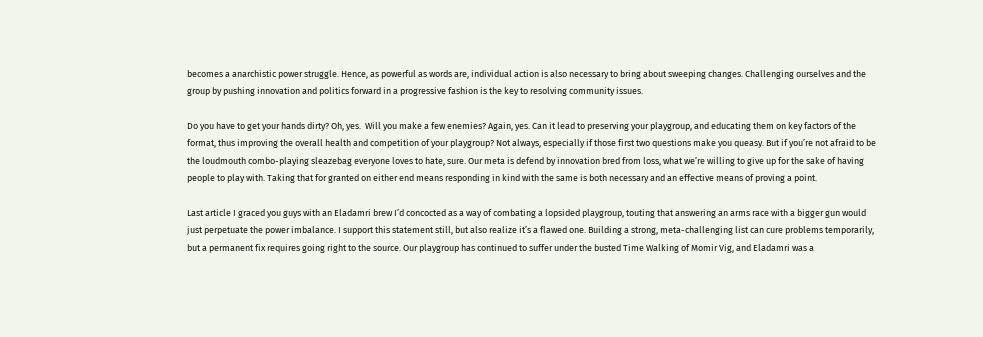becomes a anarchistic power struggle. Hence, as powerful as words are, individual action is also necessary to bring about sweeping changes. Challenging ourselves and the group by pushing innovation and politics forward in a progressive fashion is the key to resolving community issues.

Do you have to get your hands dirty? Oh, yes.  Will you make a few enemies? Again, yes. Can it lead to preserving your playgroup, and educating them on key factors of the format, thus improving the overall health and competition of your playgroup? Not always, especially if those first two questions make you queasy. But if you’re not afraid to be the loudmouth combo-playing sleazebag everyone loves to hate, sure. Our meta is defend by innovation bred from loss, what we’re willing to give up for the sake of having people to play with. Taking that for granted on either end means responding in kind with the same is both necessary and an effective means of proving a point.

Last article I graced you guys with an Eladamri brew I’d concocted as a way of combating a lopsided playgroup, touting that answering an arms race with a bigger gun would just perpetuate the power imbalance. I support this statement still, but also realize it’s a flawed one. Building a strong, meta-challenging list can cure problems temporarily, but a permanent fix requires going right to the source. Our playgroup has continued to suffer under the busted Time Walking of Momir Vig, and Eladamri was a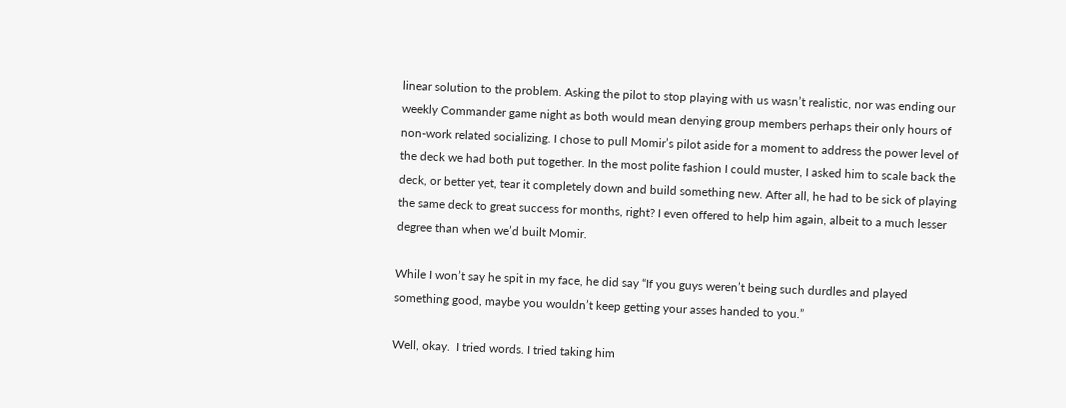linear solution to the problem. Asking the pilot to stop playing with us wasn’t realistic, nor was ending our weekly Commander game night as both would mean denying group members perhaps their only hours of non-work related socializing. I chose to pull Momir’s pilot aside for a moment to address the power level of the deck we had both put together. In the most polite fashion I could muster, I asked him to scale back the deck, or better yet, tear it completely down and build something new. After all, he had to be sick of playing the same deck to great success for months, right? I even offered to help him again, albeit to a much lesser degree than when we’d built Momir.

While I won’t say he spit in my face, he did say “If you guys weren’t being such durdles and played something good, maybe you wouldn’t keep getting your asses handed to you.”

Well, okay.  I tried words. I tried taking him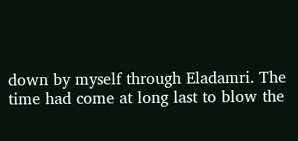down by myself through Eladamri. The time had come at long last to blow the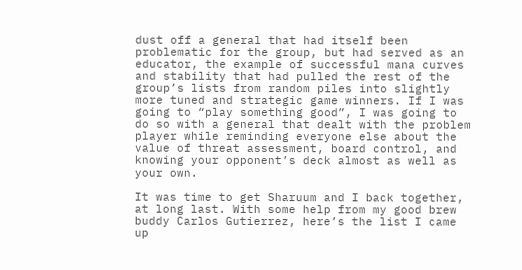dust off a general that had itself been problematic for the group, but had served as an educator, the example of successful mana curves and stability that had pulled the rest of the group’s lists from random piles into slightly more tuned and strategic game winners. If I was going to “play something good”, I was going to do so with a general that dealt with the problem player while reminding everyone else about the value of threat assessment, board control, and knowing your opponent’s deck almost as well as your own.

It was time to get Sharuum and I back together, at long last. With some help from my good brew buddy Carlos Gutierrez, here’s the list I came up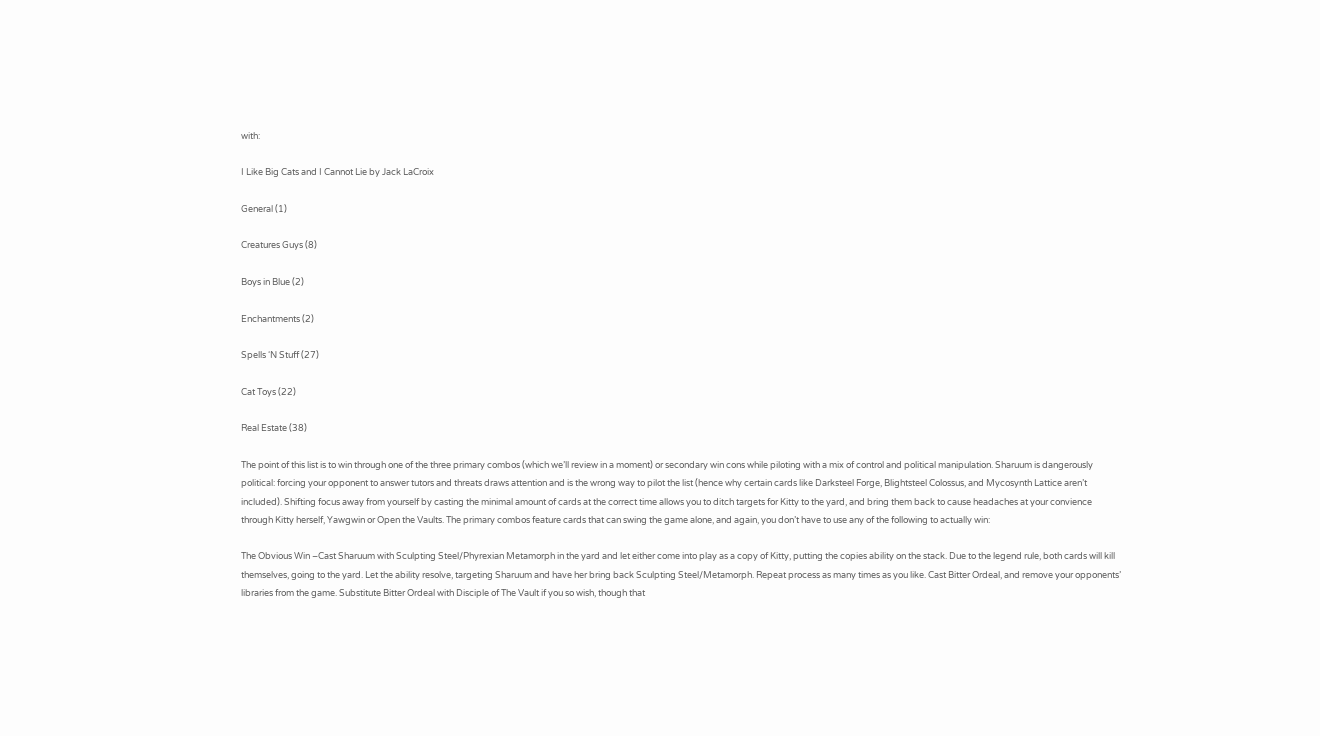with:

I Like Big Cats and I Cannot Lie by Jack LaCroix

General (1)

Creatures Guys (8)

Boys in Blue (2)

Enchantments (2)

Spells ‘N Stuff (27)

Cat Toys (22)

Real Estate (38)

The point of this list is to win through one of the three primary combos (which we’ll review in a moment) or secondary win cons while piloting with a mix of control and political manipulation. Sharuum is dangerously political: forcing your opponent to answer tutors and threats draws attention and is the wrong way to pilot the list (hence why certain cards like Darksteel Forge, Blightsteel Colossus, and Mycosynth Lattice aren’t included). Shifting focus away from yourself by casting the minimal amount of cards at the correct time allows you to ditch targets for Kitty to the yard, and bring them back to cause headaches at your convience through Kitty herself, Yawgwin or Open the Vaults. The primary combos feature cards that can swing the game alone, and again, you don’t have to use any of the following to actually win:

The Obvious Win –Cast Sharuum with Sculpting Steel/Phyrexian Metamorph in the yard and let either come into play as a copy of Kitty, putting the copies ability on the stack. Due to the legend rule, both cards will kill themselves, going to the yard. Let the ability resolve, targeting Sharuum and have her bring back Sculpting Steel/Metamorph. Repeat process as many times as you like. Cast Bitter Ordeal, and remove your opponents’ libraries from the game. Substitute Bitter Ordeal with Disciple of The Vault if you so wish, though that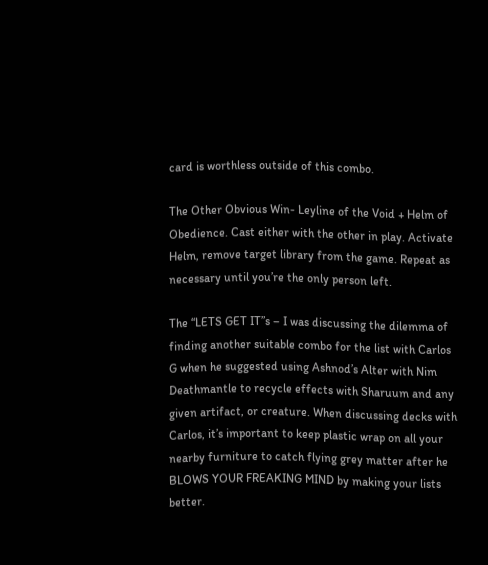card is worthless outside of this combo.

The Other Obvious Win- Leyline of the Void + Helm of Obedience. Cast either with the other in play. Activate Helm, remove target library from the game. Repeat as necessary until you’re the only person left.

The “LETS GET IT”s – I was discussing the dilemma of finding another suitable combo for the list with Carlos G when he suggested using Ashnod’s Alter with Nim Deathmantle to recycle effects with Sharuum and any given artifact, or creature. When discussing decks with Carlos, it’s important to keep plastic wrap on all your nearby furniture to catch flying grey matter after he BLOWS YOUR FREAKING MIND by making your lists better.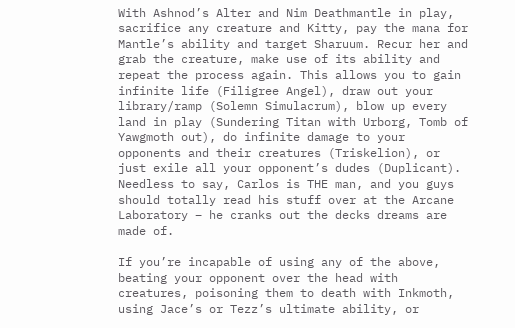With Ashnod’s Alter and Nim Deathmantle in play, sacrifice any creature and Kitty, pay the mana for Mantle’s ability and target Sharuum. Recur her and grab the creature, make use of its ability and repeat the process again. This allows you to gain infinite life (Filigree Angel), draw out your library/ramp (Solemn Simulacrum), blow up every land in play (Sundering Titan with Urborg, Tomb of Yawgmoth out), do infinite damage to your opponents and their creatures (Triskelion), or just exile all your opponent’s dudes (Duplicant). Needless to say, Carlos is THE man, and you guys should totally read his stuff over at the Arcane Laboratory – he cranks out the decks dreams are made of.

If you’re incapable of using any of the above, beating your opponent over the head with creatures, poisoning them to death with Inkmoth, using Jace’s or Tezz’s ultimate ability, or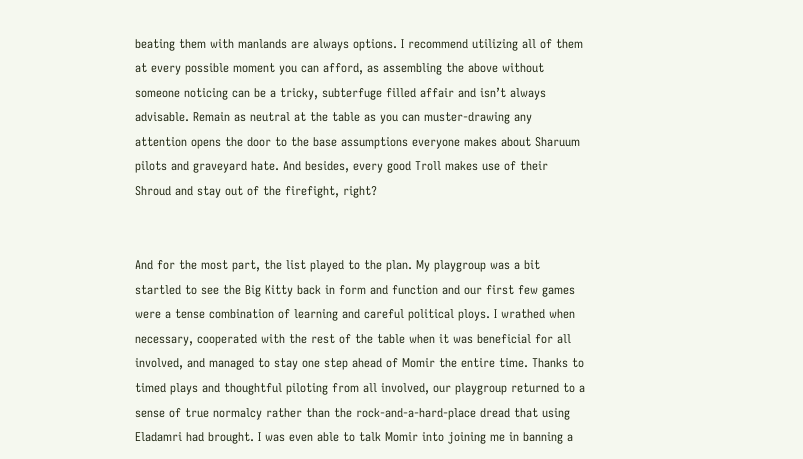beating them with manlands are always options. I recommend utilizing all of them at every possible moment you can afford, as assembling the above without someone noticing can be a tricky, subterfuge filled affair and isn’t always advisable. Remain as neutral at the table as you can muster-drawing any attention opens the door to the base assumptions everyone makes about Sharuum pilots and graveyard hate. And besides, every good Troll makes use of their Shroud and stay out of the firefight, right?


And for the most part, the list played to the plan. My playgroup was a bit startled to see the Big Kitty back in form and function and our first few games were a tense combination of learning and careful political ploys. I wrathed when necessary, cooperated with the rest of the table when it was beneficial for all involved, and managed to stay one step ahead of Momir the entire time. Thanks to timed plays and thoughtful piloting from all involved, our playgroup returned to a sense of true normalcy rather than the rock-and-a-hard-place dread that using Eladamri had brought. I was even able to talk Momir into joining me in banning a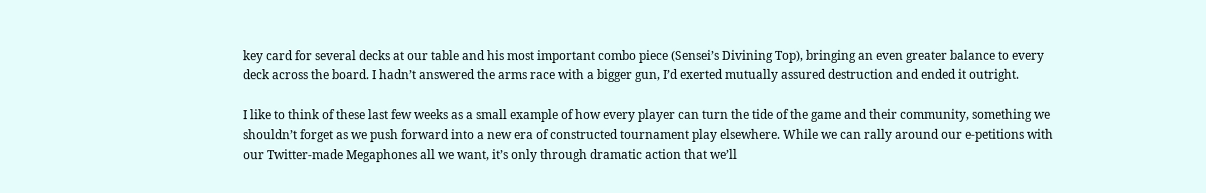key card for several decks at our table and his most important combo piece (Sensei’s Divining Top), bringing an even greater balance to every deck across the board. I hadn’t answered the arms race with a bigger gun, I’d exerted mutually assured destruction and ended it outright.

I like to think of these last few weeks as a small example of how every player can turn the tide of the game and their community, something we shouldn’t forget as we push forward into a new era of constructed tournament play elsewhere. While we can rally around our e-petitions with our Twitter-made Megaphones all we want, it’s only through dramatic action that we’ll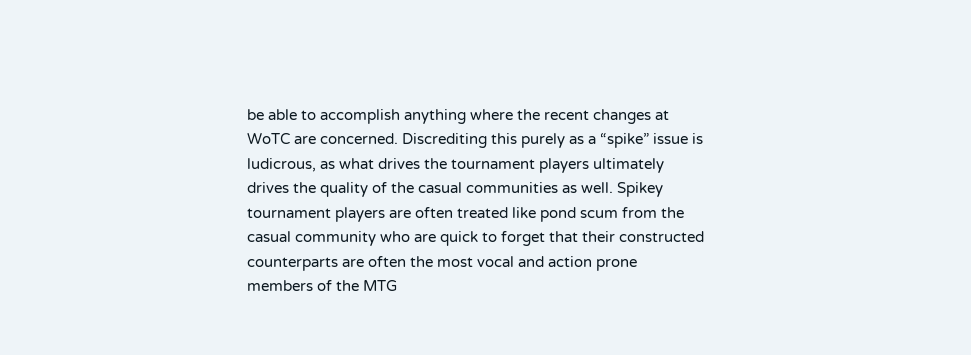be able to accomplish anything where the recent changes at WoTC are concerned. Discrediting this purely as a “spike” issue is ludicrous, as what drives the tournament players ultimately drives the quality of the casual communities as well. Spikey tournament players are often treated like pond scum from the casual community who are quick to forget that their constructed counterparts are often the most vocal and action prone members of the MTG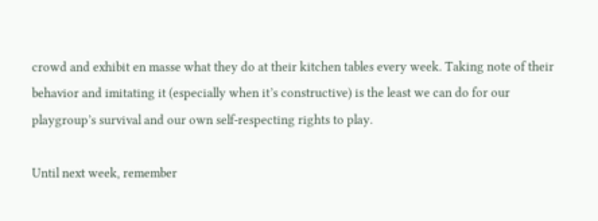crowd and exhibit en masse what they do at their kitchen tables every week. Taking note of their behavior and imitating it (especially when it’s constructive) is the least we can do for our playgroup’s survival and our own self-respecting rights to play.

Until next week, remember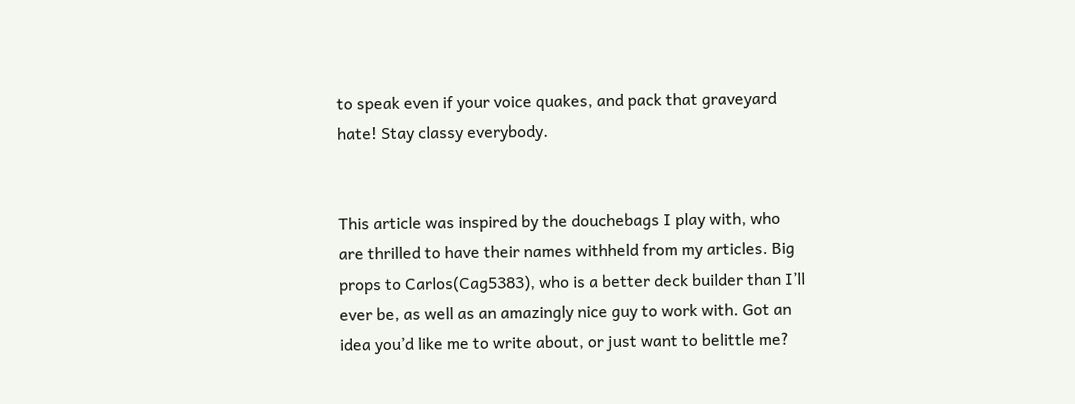to speak even if your voice quakes, and pack that graveyard hate! Stay classy everybody.


This article was inspired by the douchebags I play with, who are thrilled to have their names withheld from my articles. Big props to Carlos(Cag5383), who is a better deck builder than I’ll ever be, as well as an amazingly nice guy to work with. Got an idea you’d like me to write about, or just want to belittle me?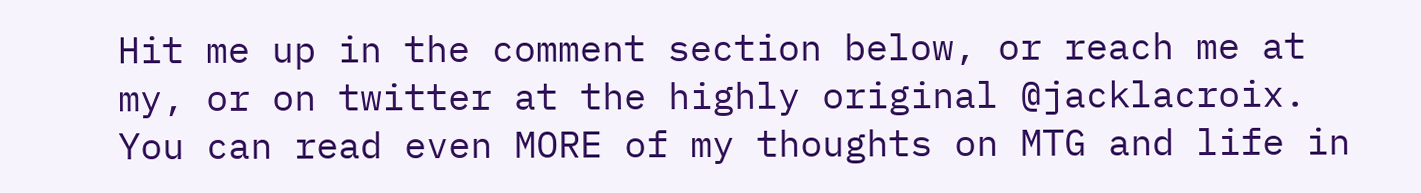Hit me up in the comment section below, or reach me at my, or on twitter at the highly original @jacklacroix. You can read even MORE of my thoughts on MTG and life in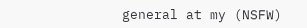general at my (NSFW)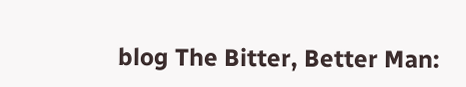blog The Bitter, Better Man: